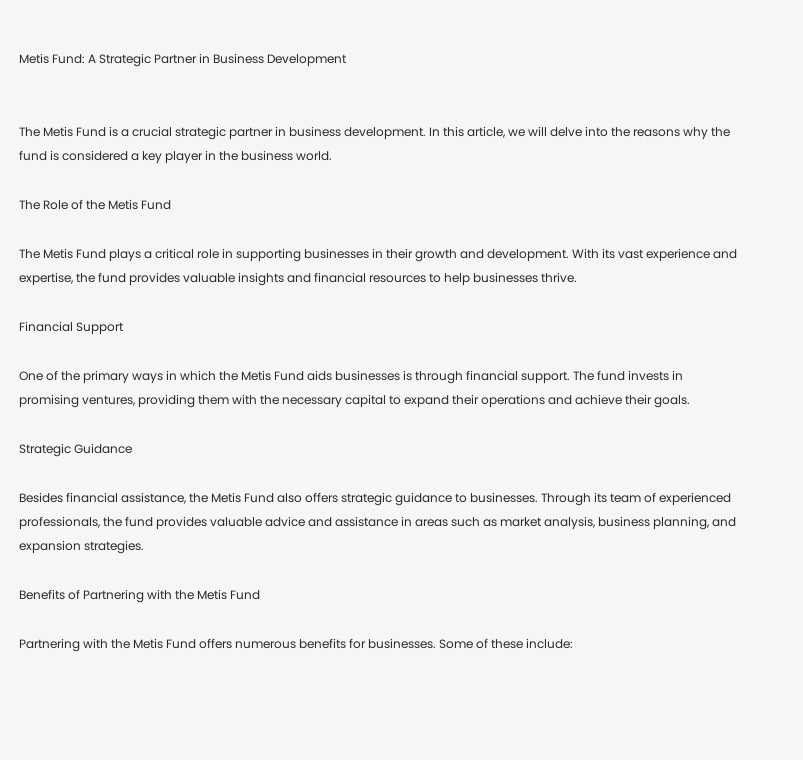Metis Fund: A Strategic Partner in Business Development


The Metis Fund is a crucial strategic partner in business development. In this article, we will delve into the reasons why the fund is considered a key player in the business world.

The Role of the Metis Fund

The Metis Fund plays a critical role in supporting businesses in their growth and development. With its vast experience and expertise, the fund provides valuable insights and financial resources to help businesses thrive.

Financial Support

One of the primary ways in which the Metis Fund aids businesses is through financial support. The fund invests in promising ventures, providing them with the necessary capital to expand their operations and achieve their goals.

Strategic Guidance

Besides financial assistance, the Metis Fund also offers strategic guidance to businesses. Through its team of experienced professionals, the fund provides valuable advice and assistance in areas such as market analysis, business planning, and expansion strategies.

Benefits of Partnering with the Metis Fund

Partnering with the Metis Fund offers numerous benefits for businesses. Some of these include: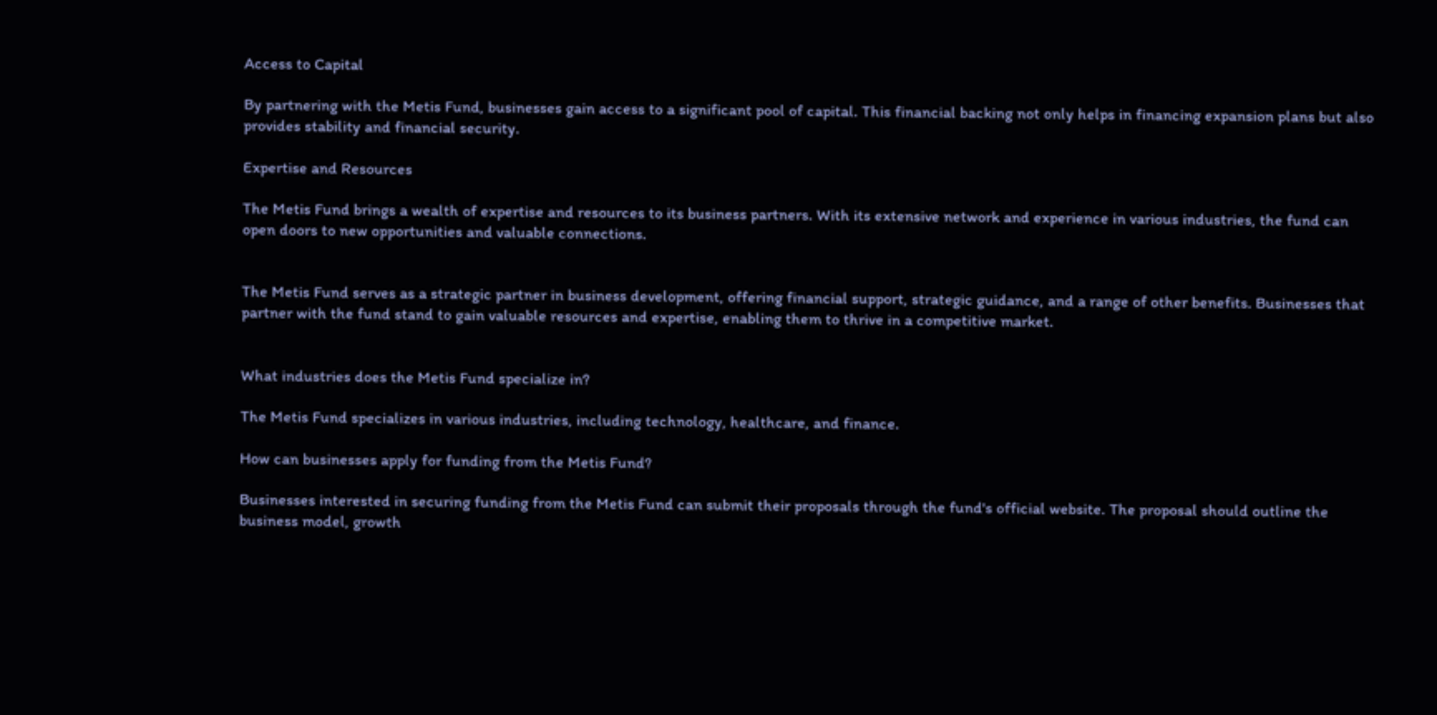Access to Capital

By partnering with the Metis Fund, businesses gain access to a significant pool of capital. This financial backing not only helps in financing expansion plans but also provides stability and financial security.

Expertise and Resources

The Metis Fund brings a wealth of expertise and resources to its business partners. With its extensive network and experience in various industries, the fund can open doors to new opportunities and valuable connections.


The Metis Fund serves as a strategic partner in business development, offering financial support, strategic guidance, and a range of other benefits. Businesses that partner with the fund stand to gain valuable resources and expertise, enabling them to thrive in a competitive market.


What industries does the Metis Fund specialize in?

The Metis Fund specializes in various industries, including technology, healthcare, and finance.

How can businesses apply for funding from the Metis Fund?

Businesses interested in securing funding from the Metis Fund can submit their proposals through the fund's official website. The proposal should outline the business model, growth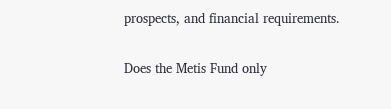prospects, and financial requirements.

Does the Metis Fund only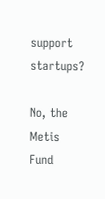support startups?

No, the Metis Fund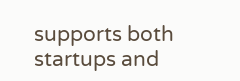supports both startups and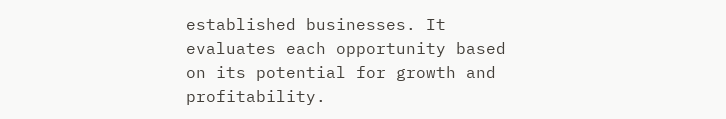established businesses. It evaluates each opportunity based on its potential for growth and profitability.